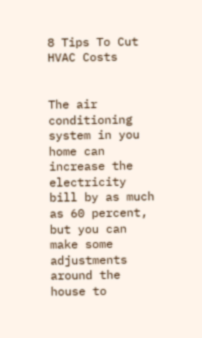8 Tips To Cut HVAC Costs


The air conditioning system in you home can increase the electricity bill by as much as 60 percent, but you can make some adjustments around the house to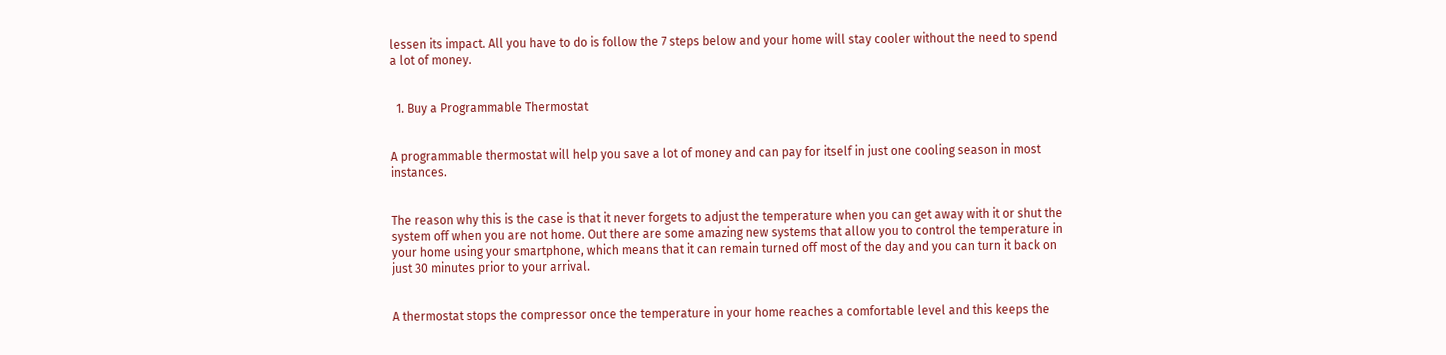lessen its impact. All you have to do is follow the 7 steps below and your home will stay cooler without the need to spend a lot of money.


  1. Buy a Programmable Thermostat


A programmable thermostat will help you save a lot of money and can pay for itself in just one cooling season in most instances.


The reason why this is the case is that it never forgets to adjust the temperature when you can get away with it or shut the system off when you are not home. Out there are some amazing new systems that allow you to control the temperature in your home using your smartphone, which means that it can remain turned off most of the day and you can turn it back on just 30 minutes prior to your arrival.


A thermostat stops the compressor once the temperature in your home reaches a comfortable level and this keeps the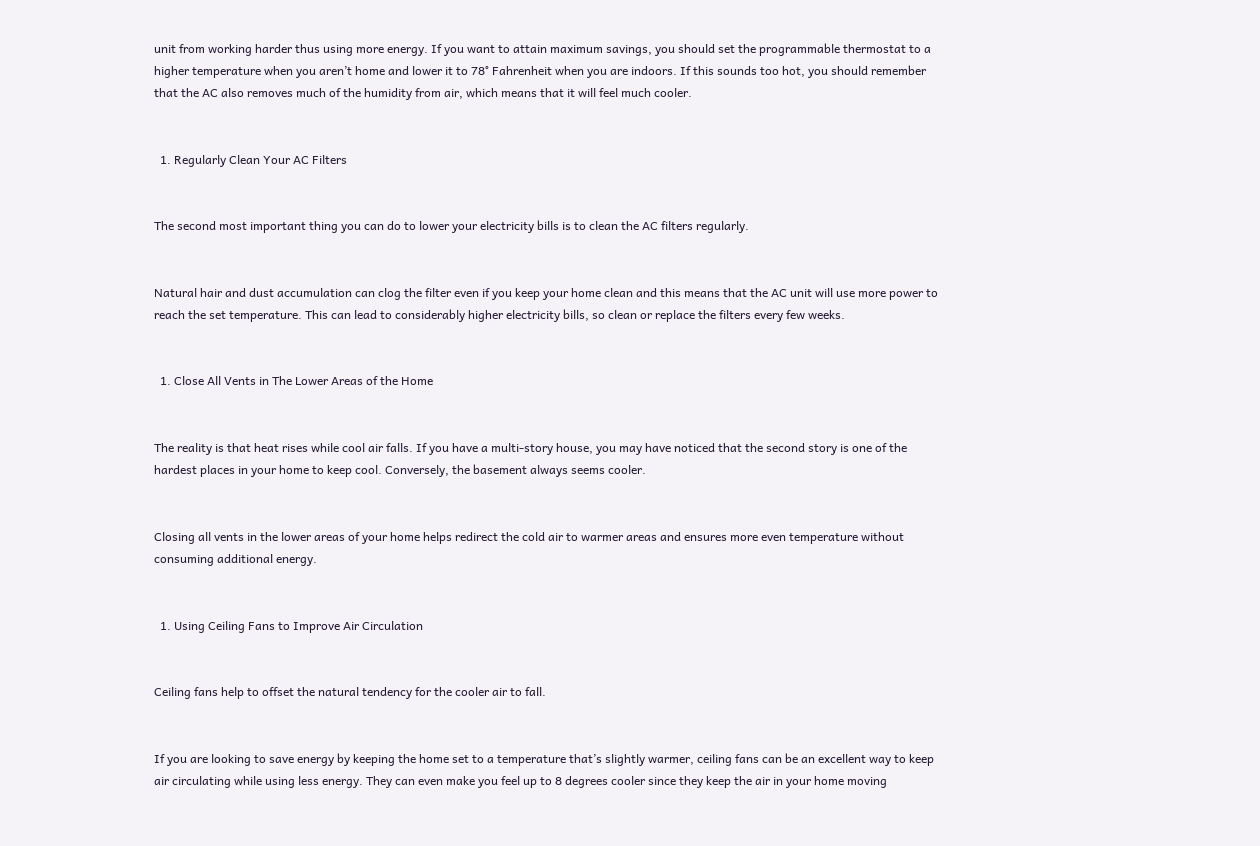unit from working harder thus using more energy. If you want to attain maximum savings, you should set the programmable thermostat to a higher temperature when you aren’t home and lower it to 78° Fahrenheit when you are indoors. If this sounds too hot, you should remember that the AC also removes much of the humidity from air, which means that it will feel much cooler.


  1. Regularly Clean Your AC Filters


The second most important thing you can do to lower your electricity bills is to clean the AC filters regularly.


Natural hair and dust accumulation can clog the filter even if you keep your home clean and this means that the AC unit will use more power to reach the set temperature. This can lead to considerably higher electricity bills, so clean or replace the filters every few weeks.


  1. Close All Vents in The Lower Areas of the Home


The reality is that heat rises while cool air falls. If you have a multi-story house, you may have noticed that the second story is one of the hardest places in your home to keep cool. Conversely, the basement always seems cooler.


Closing all vents in the lower areas of your home helps redirect the cold air to warmer areas and ensures more even temperature without consuming additional energy.


  1. Using Ceiling Fans to Improve Air Circulation


Ceiling fans help to offset the natural tendency for the cooler air to fall.


If you are looking to save energy by keeping the home set to a temperature that’s slightly warmer, ceiling fans can be an excellent way to keep air circulating while using less energy. They can even make you feel up to 8 degrees cooler since they keep the air in your home moving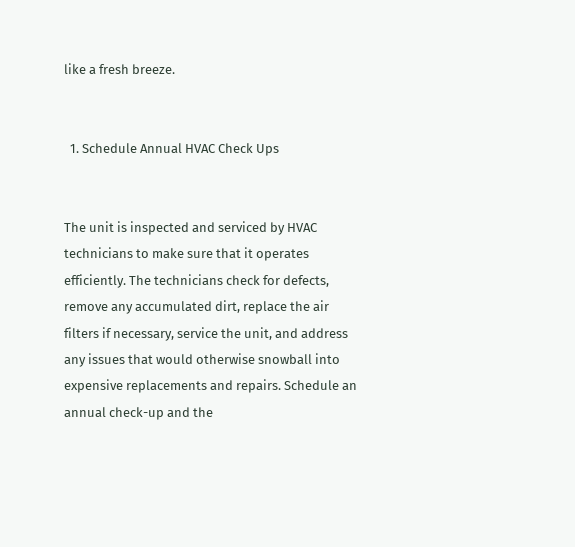like a fresh breeze.


  1. Schedule Annual HVAC Check Ups


The unit is inspected and serviced by HVAC technicians to make sure that it operates efficiently. The technicians check for defects, remove any accumulated dirt, replace the air filters if necessary, service the unit, and address any issues that would otherwise snowball into expensive replacements and repairs. Schedule an annual check-up and the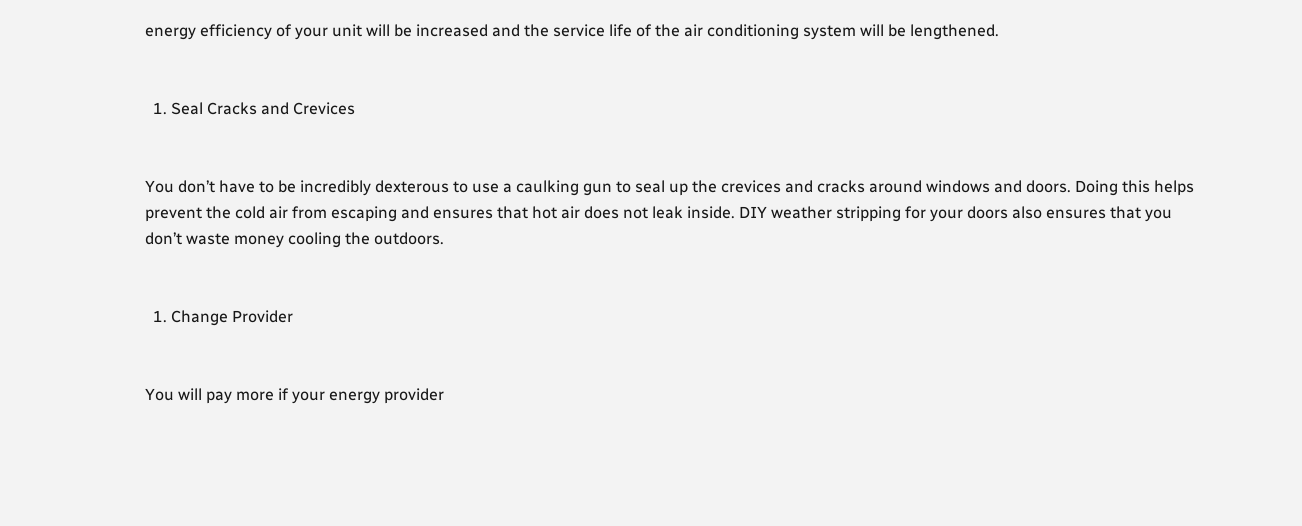energy efficiency of your unit will be increased and the service life of the air conditioning system will be lengthened.


  1. Seal Cracks and Crevices


You don’t have to be incredibly dexterous to use a caulking gun to seal up the crevices and cracks around windows and doors. Doing this helps prevent the cold air from escaping and ensures that hot air does not leak inside. DIY weather stripping for your doors also ensures that you don’t waste money cooling the outdoors.


  1. Change Provider


You will pay more if your energy provider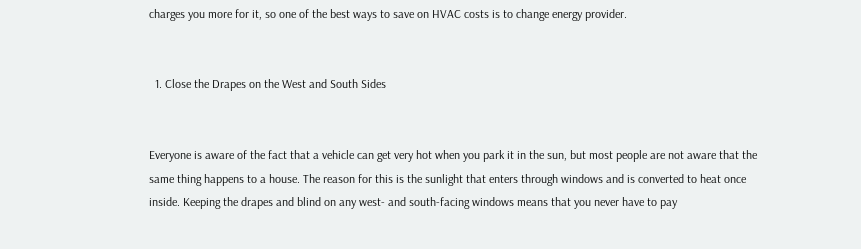charges you more for it, so one of the best ways to save on HVAC costs is to change energy provider.


  1. Close the Drapes on the West and South Sides


Everyone is aware of the fact that a vehicle can get very hot when you park it in the sun, but most people are not aware that the same thing happens to a house. The reason for this is the sunlight that enters through windows and is converted to heat once inside. Keeping the drapes and blind on any west- and south-facing windows means that you never have to pay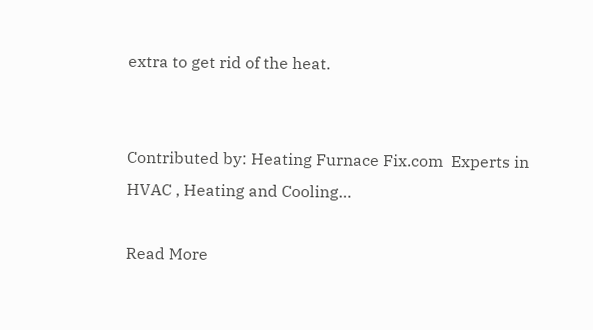extra to get rid of the heat.


Contributed by: Heating Furnace Fix.com  Experts in HVAC , Heating and Cooling…

Read More